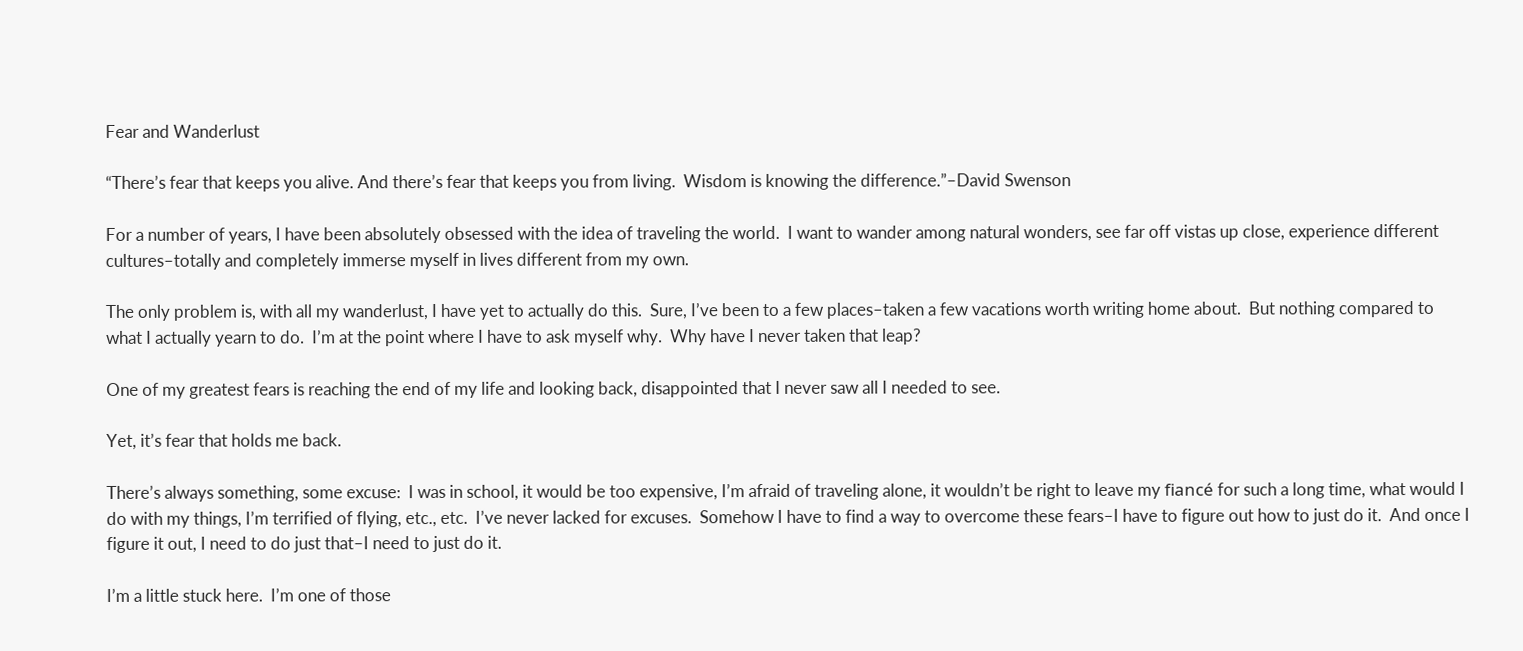Fear and Wanderlust

“There’s fear that keeps you alive. And there’s fear that keeps you from living.  Wisdom is knowing the difference.”–David Swenson

For a number of years, I have been absolutely obsessed with the idea of traveling the world.  I want to wander among natural wonders, see far off vistas up close, experience different cultures–totally and completely immerse myself in lives different from my own.

The only problem is, with all my wanderlust, I have yet to actually do this.  Sure, I’ve been to a few places–taken a few vacations worth writing home about.  But nothing compared to what I actually yearn to do.  I’m at the point where I have to ask myself why.  Why have I never taken that leap?

One of my greatest fears is reaching the end of my life and looking back, disappointed that I never saw all I needed to see.

Yet, it’s fear that holds me back.

There’s always something, some excuse:  I was in school, it would be too expensive, I’m afraid of traveling alone, it wouldn’t be right to leave my fiancé for such a long time, what would I do with my things, I’m terrified of flying, etc., etc.  I’ve never lacked for excuses.  Somehow I have to find a way to overcome these fears–I have to figure out how to just do it.  And once I figure it out, I need to do just that–I need to just do it.

I’m a little stuck here.  I’m one of those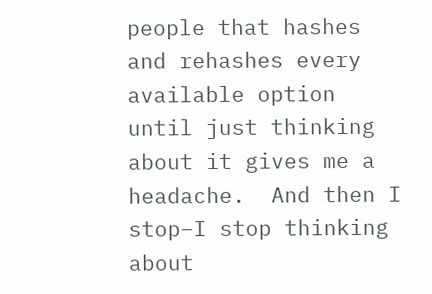people that hashes and rehashes every available option until just thinking about it gives me a headache.  And then I stop–I stop thinking about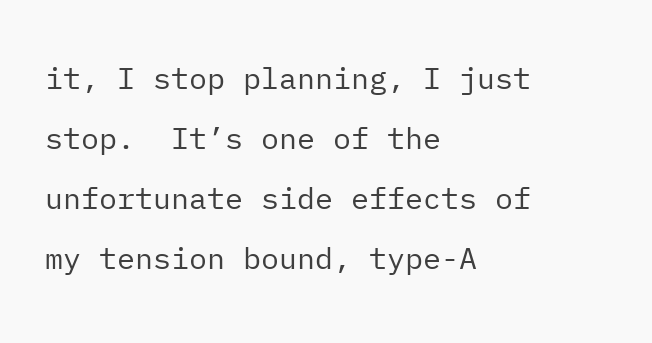it, I stop planning, I just stop.  It’s one of the unfortunate side effects of my tension bound, type-A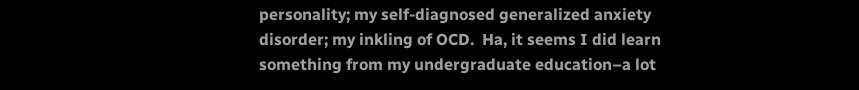personality; my self-diagnosed generalized anxiety disorder; my inkling of OCD.  Ha, it seems I did learn something from my undergraduate education–a lot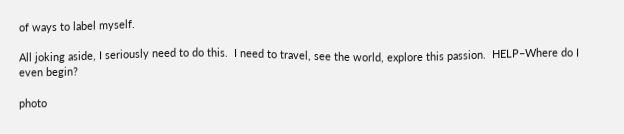of ways to label myself.

All joking aside, I seriously need to do this.  I need to travel, see the world, explore this passion.  HELP–Where do I even begin?

photo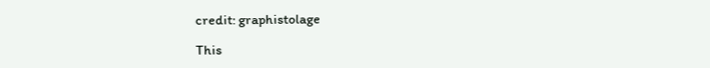credit: graphistolage

This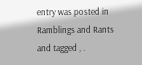entry was posted in Ramblings and Rants and tagged , .